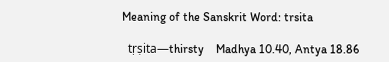Meaning of the Sanskrit Word: trsita

  tṛṣita—thirsty    Madhya 10.40, Antya 18.86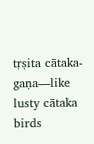tṛṣita cātaka-gaṇa—like lusty cātaka birds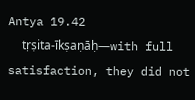Antya 19.42
  tṛṣita-īkṣaṇāḥ—with full satisfaction, they did not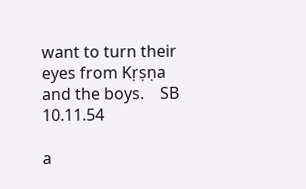want to turn their eyes from Kṛṣṇa and the boys.    SB 10.11.54

a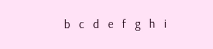b   c   d   e   f   g   h   i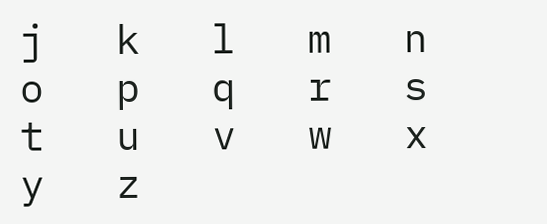j   k   l   m   n   o   p   q   r   s   t   u   v   w   x   y   z